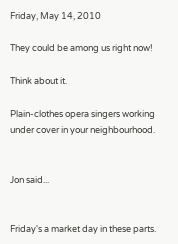Friday, May 14, 2010

They could be among us right now!

Think about it.

Plain-clothes opera singers working under cover in your neighbourhood.


Jon said...


Friday's a market day in these parts.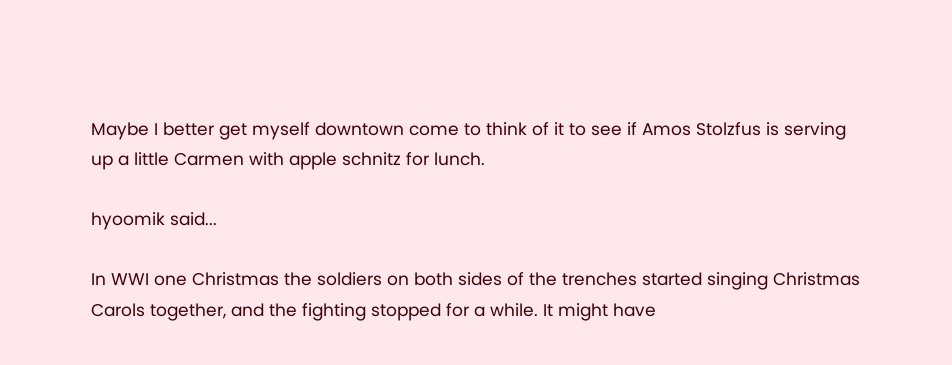Maybe I better get myself downtown come to think of it to see if Amos Stolzfus is serving up a little Carmen with apple schnitz for lunch.

hyoomik said...

In WWI one Christmas the soldiers on both sides of the trenches started singing Christmas Carols together, and the fighting stopped for a while. It might have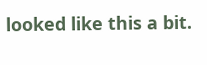looked like this a bit.